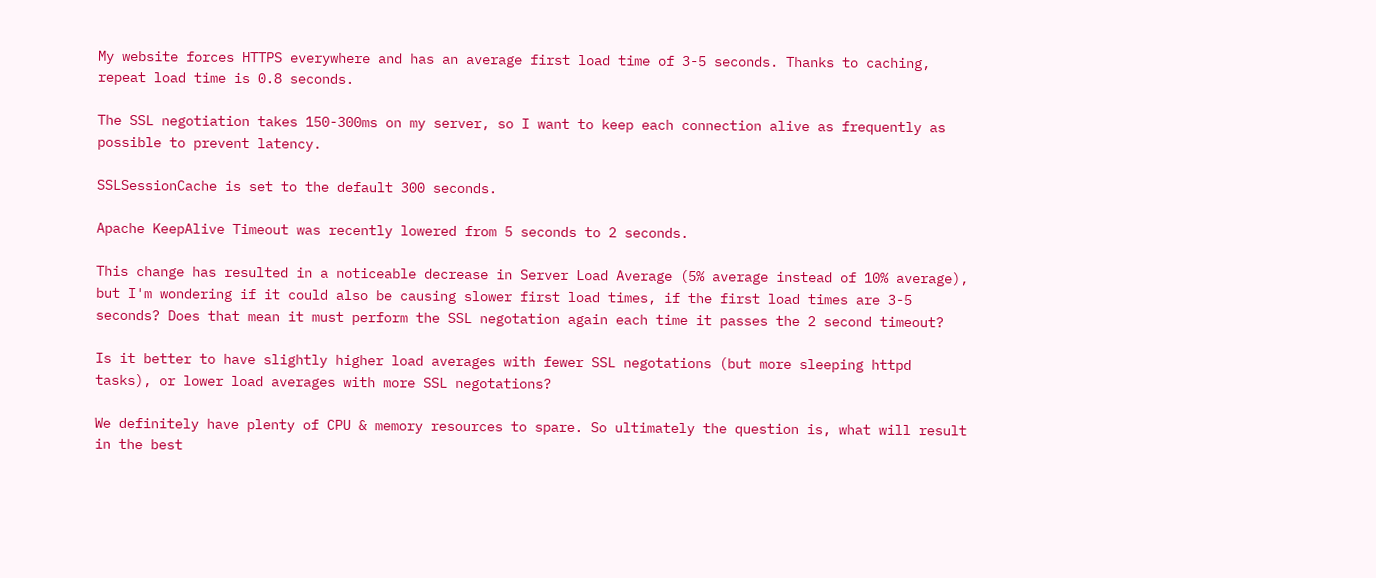My website forces HTTPS everywhere and has an average first load time of 3-5 seconds. Thanks to caching, repeat load time is 0.8 seconds.

The SSL negotiation takes 150-300ms on my server, so I want to keep each connection alive as frequently as possible to prevent latency.

SSLSessionCache is set to the default 300 seconds.

Apache KeepAlive Timeout was recently lowered from 5 seconds to 2 seconds.

This change has resulted in a noticeable decrease in Server Load Average (5% average instead of 10% average), but I'm wondering if it could also be causing slower first load times, if the first load times are 3-5 seconds? Does that mean it must perform the SSL negotation again each time it passes the 2 second timeout?

Is it better to have slightly higher load averages with fewer SSL negotations (but more sleeping httpd tasks), or lower load averages with more SSL negotations?

We definitely have plenty of CPU & memory resources to spare. So ultimately the question is, what will result in the best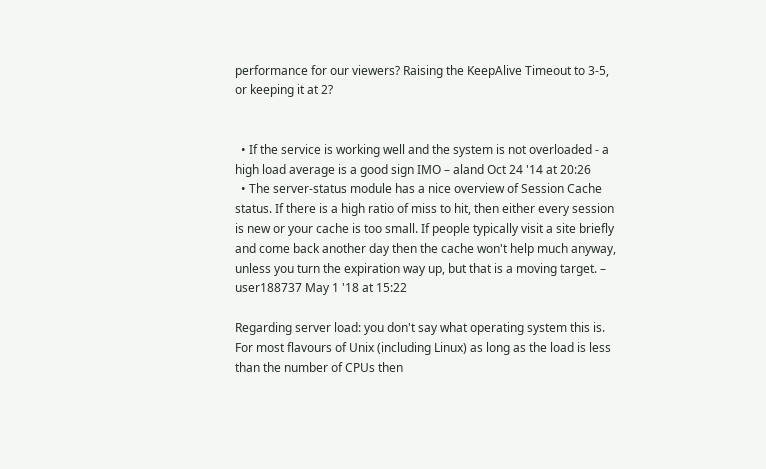performance for our viewers? Raising the KeepAlive Timeout to 3-5, or keeping it at 2?


  • If the service is working well and the system is not overloaded - a high load average is a good sign IMO – aland Oct 24 '14 at 20:26
  • The server-status module has a nice overview of Session Cache status. If there is a high ratio of miss to hit, then either every session is new or your cache is too small. If people typically visit a site briefly and come back another day then the cache won't help much anyway, unless you turn the expiration way up, but that is a moving target. – user188737 May 1 '18 at 15:22

Regarding server load: you don't say what operating system this is. For most flavours of Unix (including Linux) as long as the load is less than the number of CPUs then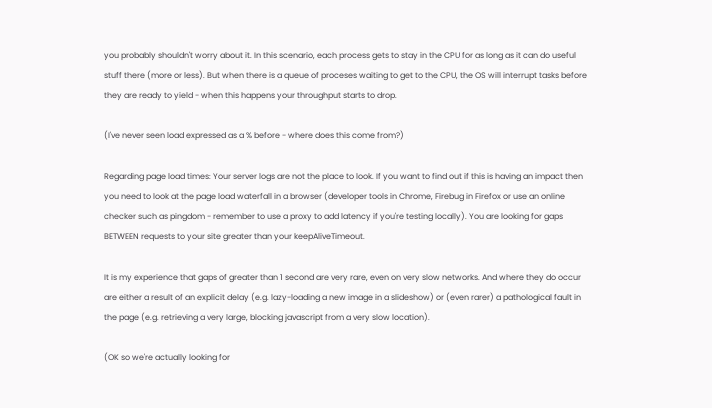you probably shouldn't worry about it. In this scenario, each process gets to stay in the CPU for as long as it can do useful stuff there (more or less). But when there is a queue of proceses waiting to get to the CPU, the OS will interrupt tasks before they are ready to yield - when this happens your throughput starts to drop.

(I've never seen load expressed as a % before - where does this come from?)

Regarding page load times: Your server logs are not the place to look. If you want to find out if this is having an impact then you need to look at the page load waterfall in a browser (developer tools in Chrome, Firebug in Firefox or use an online checker such as pingdom - remember to use a proxy to add latency if you're testing locally). You are looking for gaps BETWEEN requests to your site greater than your keepAliveTimeout.

It is my experience that gaps of greater than 1 second are very rare, even on very slow networks. And where they do occur are either a result of an explicit delay (e.g. lazy-loading a new image in a slideshow) or (even rarer) a pathological fault in the page (e.g. retrieving a very large, blocking javascript from a very slow location).

(OK so we're actually looking for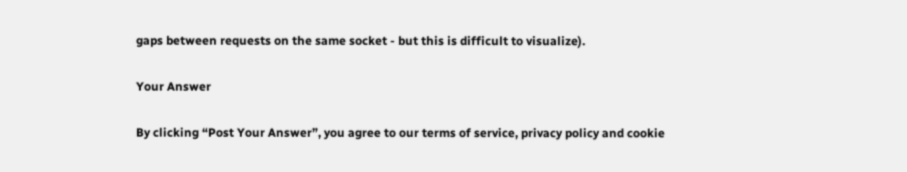gaps between requests on the same socket - but this is difficult to visualize).

Your Answer

By clicking “Post Your Answer”, you agree to our terms of service, privacy policy and cookie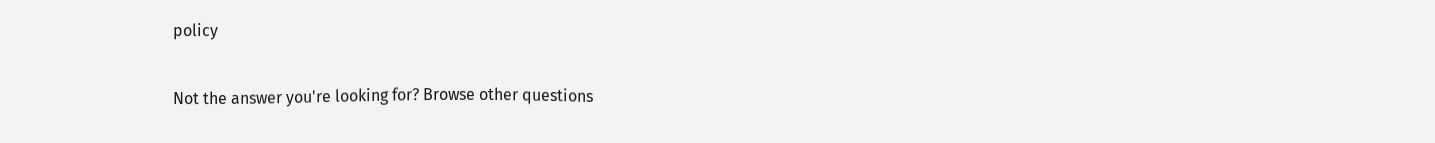policy

Not the answer you're looking for? Browse other questions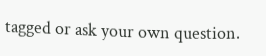tagged or ask your own question.